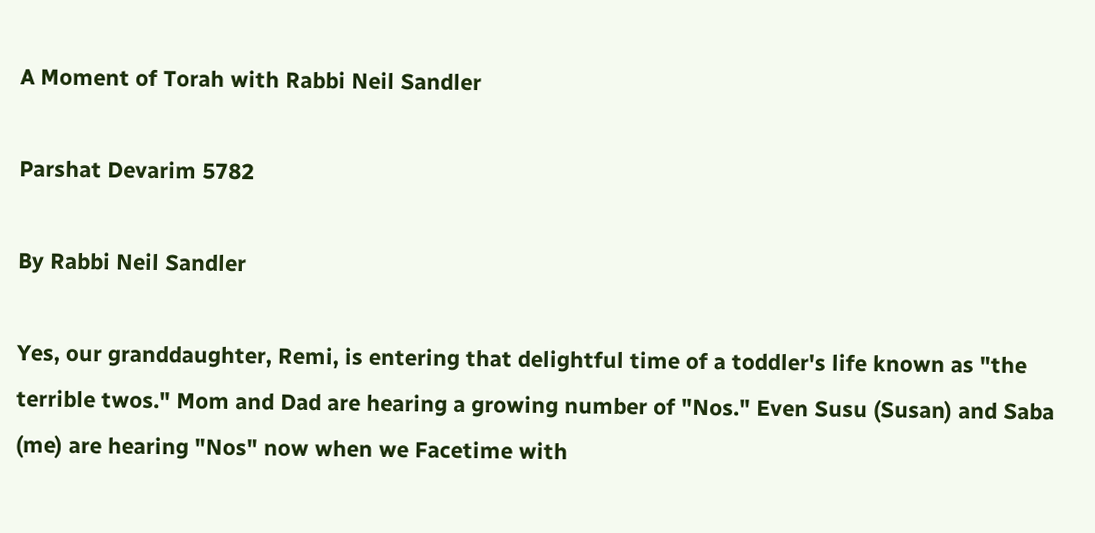A Moment of Torah with Rabbi Neil Sandler

Parshat Devarim 5782

By Rabbi Neil Sandler

Yes, our granddaughter, Remi, is entering that delightful time of a toddler's life known as "the terrible twos." Mom and Dad are hearing a growing number of "Nos." Even Susu (Susan) and Saba (me) are hearing "Nos" now when we Facetime with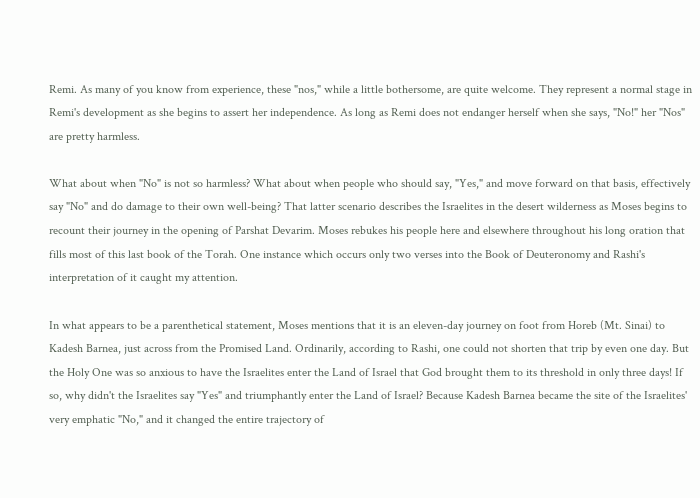Remi. As many of you know from experience, these "nos," while a little bothersome, are quite welcome. They represent a normal stage in Remi's development as she begins to assert her independence. As long as Remi does not endanger herself when she says, "No!" her "Nos" are pretty harmless.

What about when "No" is not so harmless? What about when people who should say, "Yes," and move forward on that basis, effectively say "No" and do damage to their own well-being? That latter scenario describes the Israelites in the desert wilderness as Moses begins to recount their journey in the opening of Parshat Devarim. Moses rebukes his people here and elsewhere throughout his long oration that fills most of this last book of the Torah. One instance which occurs only two verses into the Book of Deuteronomy and Rashi's interpretation of it caught my attention.

In what appears to be a parenthetical statement, Moses mentions that it is an eleven-day journey on foot from Horeb (Mt. Sinai) to Kadesh Barnea, just across from the Promised Land. Ordinarily, according to Rashi, one could not shorten that trip by even one day. But the Holy One was so anxious to have the Israelites enter the Land of Israel that God brought them to its threshold in only three days! If so, why didn't the Israelites say "Yes" and triumphantly enter the Land of Israel? Because Kadesh Barnea became the site of the Israelites' very emphatic "No," and it changed the entire trajectory of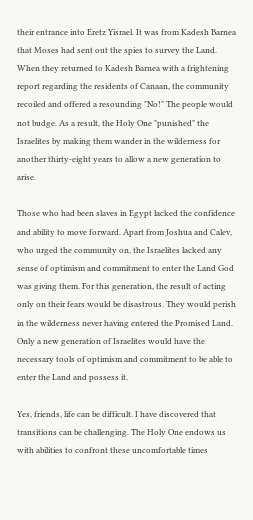their entrance into Eretz Yisrael. It was from Kadesh Barnea that Moses had sent out the spies to survey the Land. When they returned to Kadesh Barnea with a frightening report regarding the residents of Canaan, the community recoiled and offered a resounding "No!" The people would not budge. As a result, the Holy One "punished" the Israelites by making them wander in the wilderness for another thirty-eight years to allow a new generation to arise.

Those who had been slaves in Egypt lacked the confidence and ability to move forward. Apart from Joshua and Calev, who urged the community on, the Israelites lacked any sense of optimism and commitment to enter the Land God was giving them. For this generation, the result of acting only on their fears would be disastrous. They would perish in the wilderness never having entered the Promised Land. Only a new generation of Israelites would have the necessary tools of optimism and commitment to be able to enter the Land and possess it.

Yes, friends, life can be difficult. I have discovered that transitions can be challenging. The Holy One endows us with abilities to confront these uncomfortable times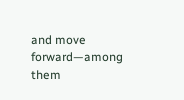and move forward—among them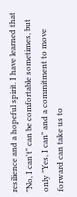resilience and a hopeful spirit. I have learned that "No, I can't" can be comfortable sometimes, but only "Yes, I can" and a commitment to move forward can take us to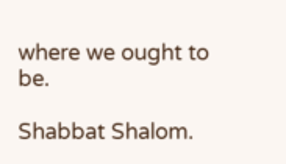where we ought to be.

Shabbat Shalom.